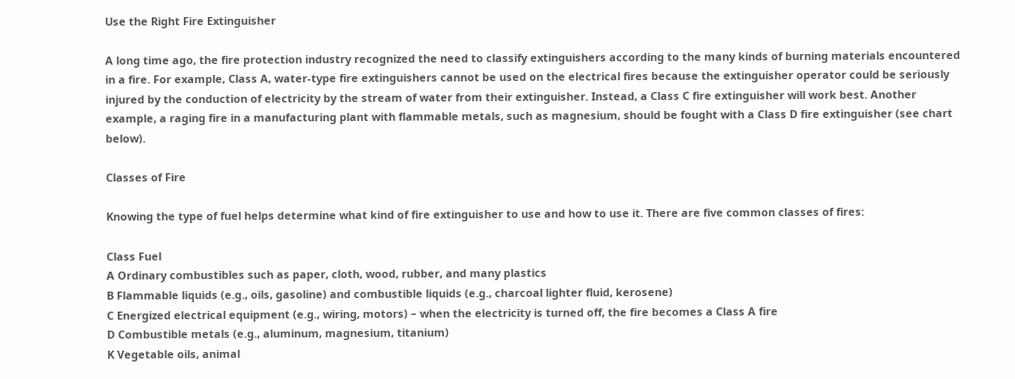Use the Right Fire Extinguisher

A long time ago, the fire protection industry recognized the need to classify extinguishers according to the many kinds of burning materials encountered in a fire. For example, Class A, water-type fire extinguishers cannot be used on the electrical fires because the extinguisher operator could be seriously injured by the conduction of electricity by the stream of water from their extinguisher. Instead, a Class C fire extinguisher will work best. Another example, a raging fire in a manufacturing plant with flammable metals, such as magnesium, should be fought with a Class D fire extinguisher (see chart below).

Classes of Fire

Knowing the type of fuel helps determine what kind of fire extinguisher to use and how to use it. There are five common classes of fires:

Class Fuel
A Ordinary combustibles such as paper, cloth, wood, rubber, and many plastics
B Flammable liquids (e.g., oils, gasoline) and combustible liquids (e.g., charcoal lighter fluid, kerosene)
C Energized electrical equipment (e.g., wiring, motors) – when the electricity is turned off, the fire becomes a Class A fire
D Combustible metals (e.g., aluminum, magnesium, titanium)
K Vegetable oils, animal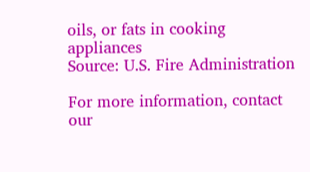oils, or fats in cooking appliances
Source: U.S. Fire Administration

For more information, contact our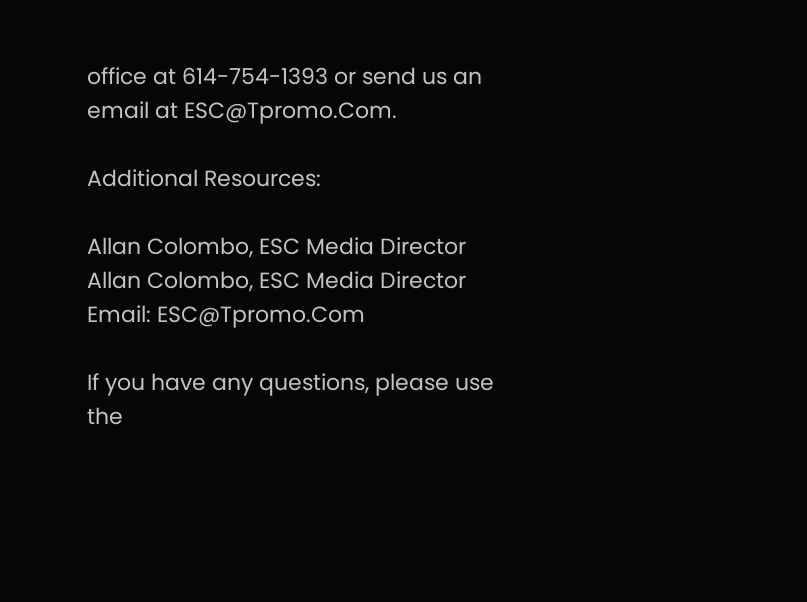office at 614-754-1393 or send us an email at ESC@Tpromo.Com.

Additional Resources:

Allan Colombo, ESC Media Director
Allan Colombo, ESC Media Director
Email: ESC@Tpromo.Com

If you have any questions, please use the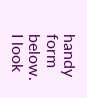handy form below. I look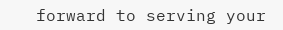forward to serving your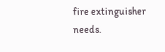fire extinguisher needs.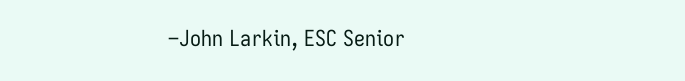–John Larkin, ESC Senior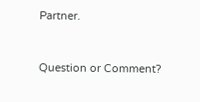Partner.


Question or Comment?